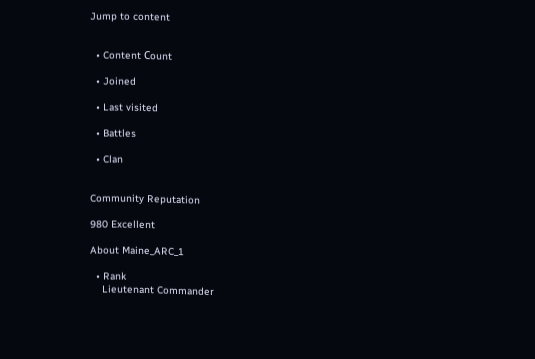Jump to content


  • Content Сount

  • Joined

  • Last visited

  • Battles

  • Clan


Community Reputation

980 Excellent

About Maine_ARC_1

  • Rank
    Lieutenant Commander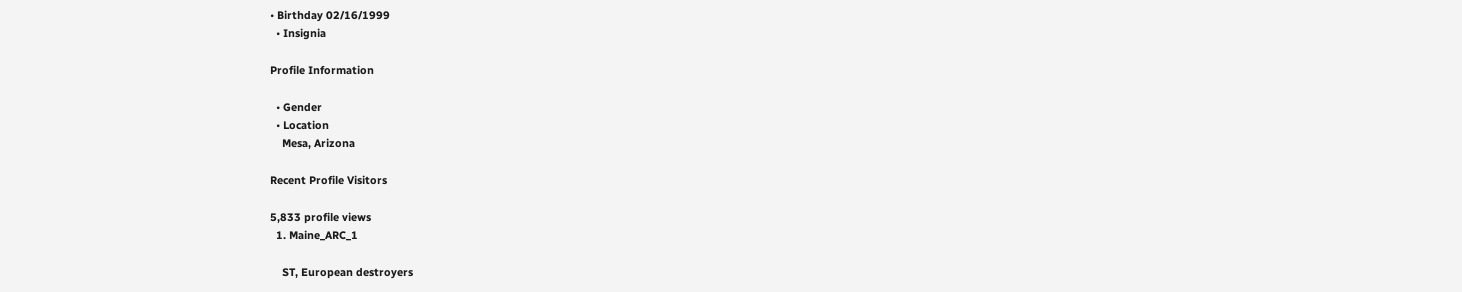• Birthday 02/16/1999
  • Insignia

Profile Information

  • Gender
  • Location
    Mesa, Arizona

Recent Profile Visitors

5,833 profile views
  1. Maine_ARC_1

    ST, European destroyers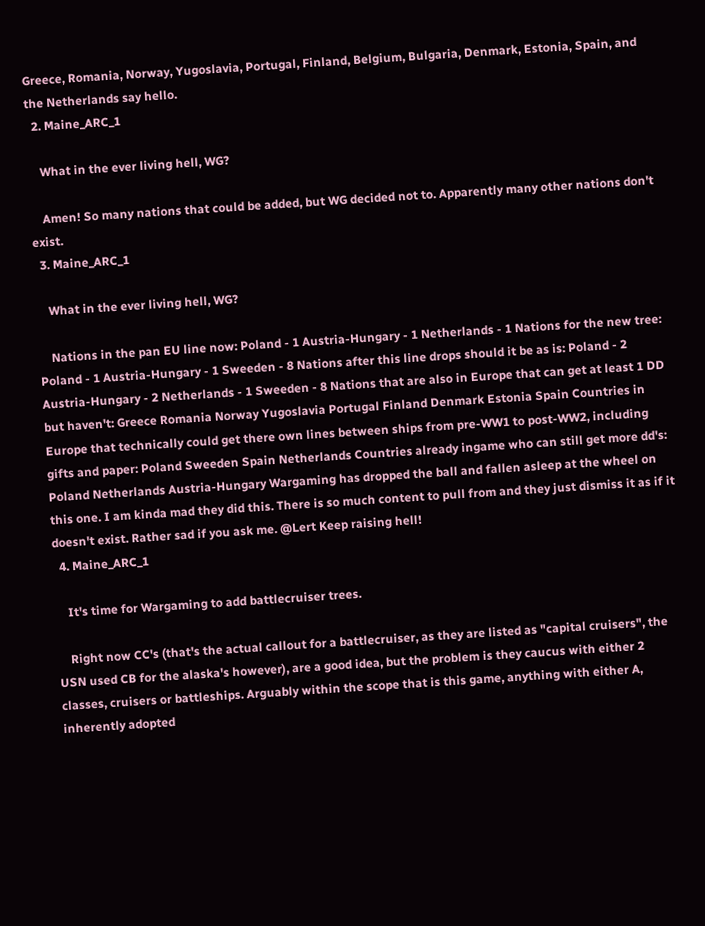Greece, Romania, Norway, Yugoslavia, Portugal, Finland, Belgium, Bulgaria, Denmark, Estonia, Spain, and the Netherlands say hello.
  2. Maine_ARC_1

    What in the ever living hell, WG?

    Amen! So many nations that could be added, but WG decided not to. Apparently many other nations don't exist.
  3. Maine_ARC_1

    What in the ever living hell, WG?

    Nations in the pan EU line now: Poland - 1 Austria-Hungary - 1 Netherlands - 1 Nations for the new tree: Poland - 1 Austria-Hungary - 1 Sweeden - 8 Nations after this line drops should it be as is: Poland - 2 Austria-Hungary - 2 Netherlands - 1 Sweeden - 8 Nations that are also in Europe that can get at least 1 DD but haven't: Greece Romania Norway Yugoslavia Portugal Finland Denmark Estonia Spain Countries in Europe that technically could get there own lines between ships from pre-WW1 to post-WW2, including gifts and paper: Poland Sweeden Spain Netherlands Countries already ingame who can still get more dd's: Poland Netherlands Austria-Hungary Wargaming has dropped the ball and fallen asleep at the wheel on this one. I am kinda mad they did this. There is so much content to pull from and they just dismiss it as if it doesn't exist. Rather sad if you ask me. @Lert Keep raising hell!
  4. Maine_ARC_1

    It's time for Wargaming to add battlecruiser trees.

    Right now CC's (that's the actual callout for a battlecruiser, as they are listed as "capital cruisers", the USN used CB for the alaska's however), are a good idea, but the problem is they caucus with either 2 classes, cruisers or battleships. Arguably within the scope that is this game, anything with either A, inherently adopted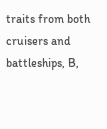traits from both cruisers and battleships, B,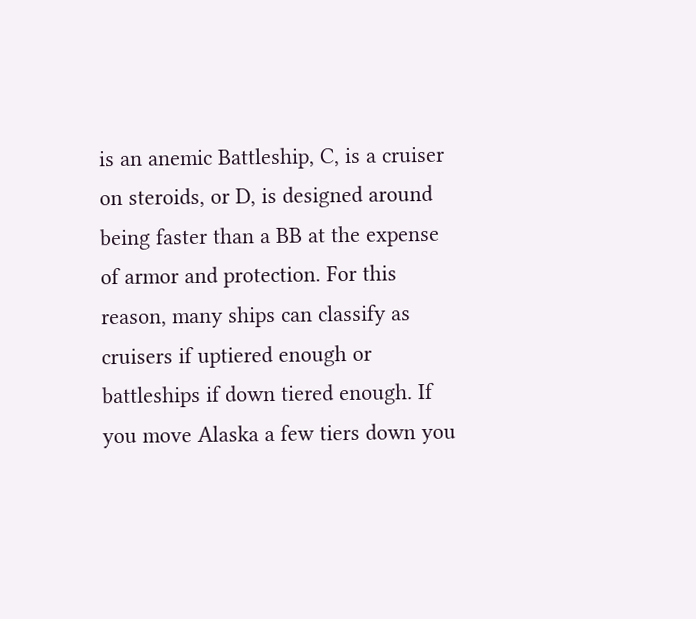is an anemic Battleship, C, is a cruiser on steroids, or D, is designed around being faster than a BB at the expense of armor and protection. For this reason, many ships can classify as cruisers if uptiered enough or battleships if down tiered enough. If you move Alaska a few tiers down you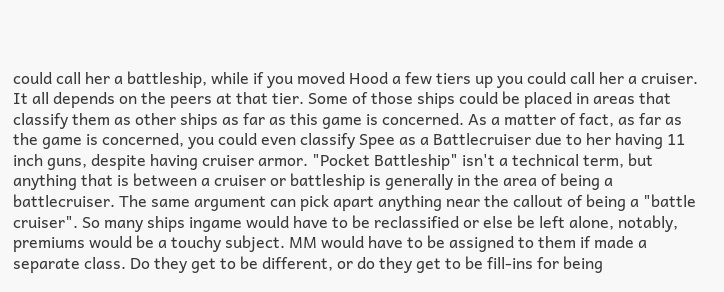could call her a battleship, while if you moved Hood a few tiers up you could call her a cruiser. It all depends on the peers at that tier. Some of those ships could be placed in areas that classify them as other ships as far as this game is concerned. As a matter of fact, as far as the game is concerned, you could even classify Spee as a Battlecruiser due to her having 11 inch guns, despite having cruiser armor. "Pocket Battleship" isn't a technical term, but anything that is between a cruiser or battleship is generally in the area of being a battlecruiser. The same argument can pick apart anything near the callout of being a "battle cruiser". So many ships ingame would have to be reclassified or else be left alone, notably, premiums would be a touchy subject. MM would have to be assigned to them if made a separate class. Do they get to be different, or do they get to be fill-ins for being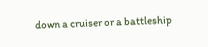down a cruiser or a battleship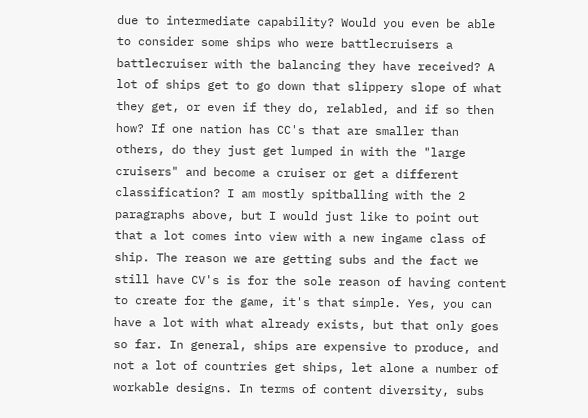due to intermediate capability? Would you even be able to consider some ships who were battlecruisers a battlecruiser with the balancing they have received? A lot of ships get to go down that slippery slope of what they get, or even if they do, relabled, and if so then how? If one nation has CC's that are smaller than others, do they just get lumped in with the "large cruisers" and become a cruiser or get a different classification? I am mostly spitballing with the 2 paragraphs above, but I would just like to point out that a lot comes into view with a new ingame class of ship. The reason we are getting subs and the fact we still have CV's is for the sole reason of having content to create for the game, it's that simple. Yes, you can have a lot with what already exists, but that only goes so far. In general, ships are expensive to produce, and not a lot of countries get ships, let alone a number of workable designs. In terms of content diversity, subs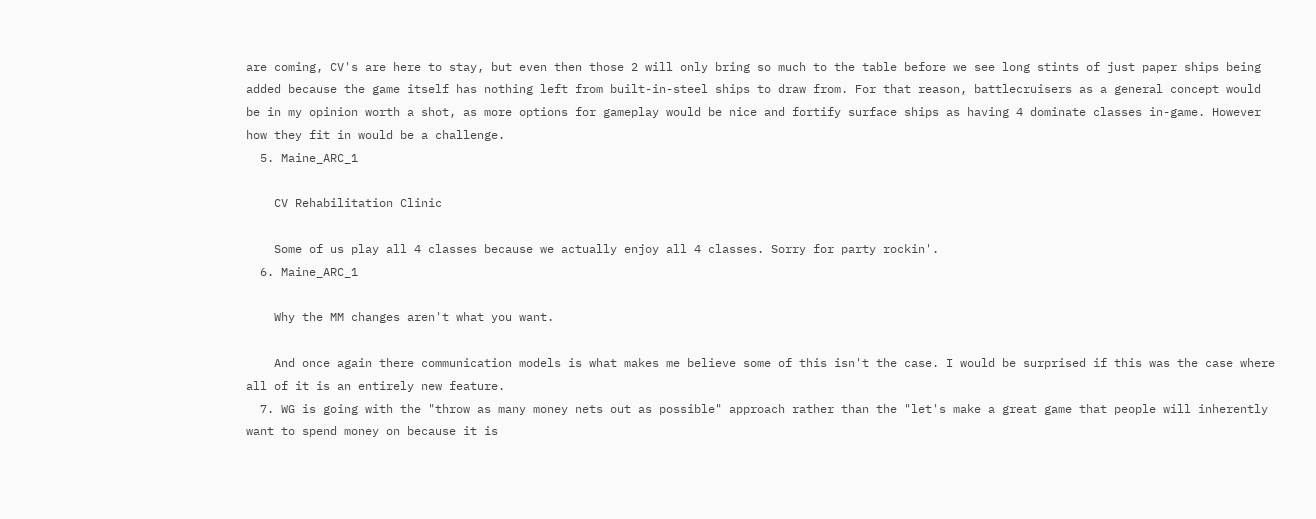are coming, CV's are here to stay, but even then those 2 will only bring so much to the table before we see long stints of just paper ships being added because the game itself has nothing left from built-in-steel ships to draw from. For that reason, battlecruisers as a general concept would be in my opinion worth a shot, as more options for gameplay would be nice and fortify surface ships as having 4 dominate classes in-game. However how they fit in would be a challenge.
  5. Maine_ARC_1

    CV Rehabilitation Clinic

    Some of us play all 4 classes because we actually enjoy all 4 classes. Sorry for party rockin'.
  6. Maine_ARC_1

    Why the MM changes aren't what you want.

    And once again there communication models is what makes me believe some of this isn't the case. I would be surprised if this was the case where all of it is an entirely new feature.
  7. WG is going with the "throw as many money nets out as possible" approach rather than the "let's make a great game that people will inherently want to spend money on because it is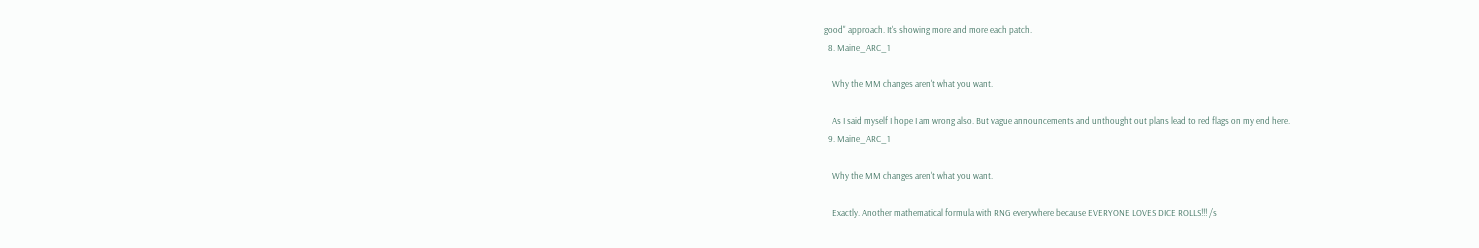good" approach. It's showing more and more each patch.
  8. Maine_ARC_1

    Why the MM changes aren't what you want.

    As I said myself I hope I am wrong also. But vague announcements and unthought out plans lead to red flags on my end here.
  9. Maine_ARC_1

    Why the MM changes aren't what you want.

    Exactly. Another mathematical formula with RNG everywhere because EVERYONE LOVES DICE ROLLS!!! /s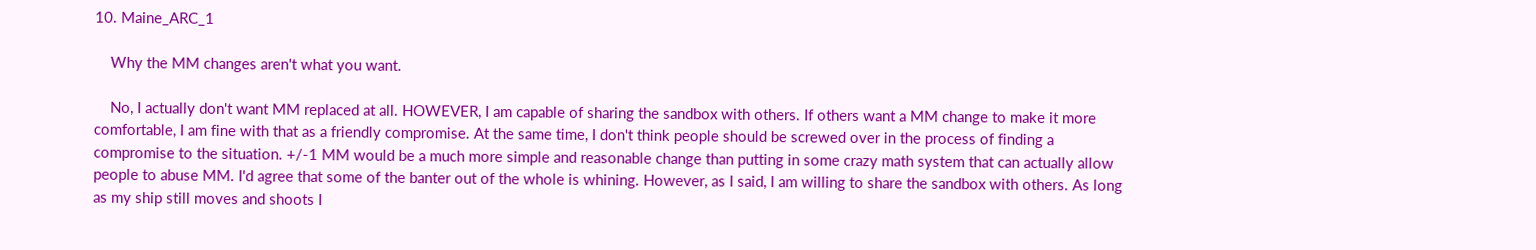10. Maine_ARC_1

    Why the MM changes aren't what you want.

    No, I actually don't want MM replaced at all. HOWEVER, I am capable of sharing the sandbox with others. If others want a MM change to make it more comfortable, I am fine with that as a friendly compromise. At the same time, I don't think people should be screwed over in the process of finding a compromise to the situation. +/-1 MM would be a much more simple and reasonable change than putting in some crazy math system that can actually allow people to abuse MM. I'd agree that some of the banter out of the whole is whining. However, as I said, I am willing to share the sandbox with others. As long as my ship still moves and shoots I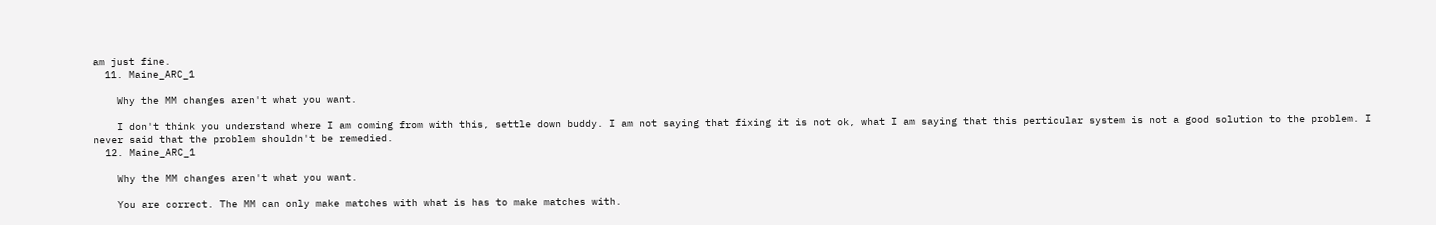am just fine.
  11. Maine_ARC_1

    Why the MM changes aren't what you want.

    I don't think you understand where I am coming from with this, settle down buddy. I am not saying that fixing it is not ok, what I am saying that this perticular system is not a good solution to the problem. I never said that the problem shouldn't be remedied.
  12. Maine_ARC_1

    Why the MM changes aren't what you want.

    You are correct. The MM can only make matches with what is has to make matches with.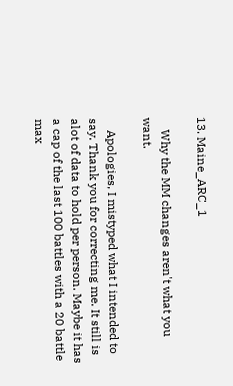13. Maine_ARC_1

    Why the MM changes aren't what you want.

    Apologies, I mistyped what I intended to say. Thank you for correcting me. It still is alot of data to hold per person. Maybe it has a cap of the last 100 battles with a 20 battle max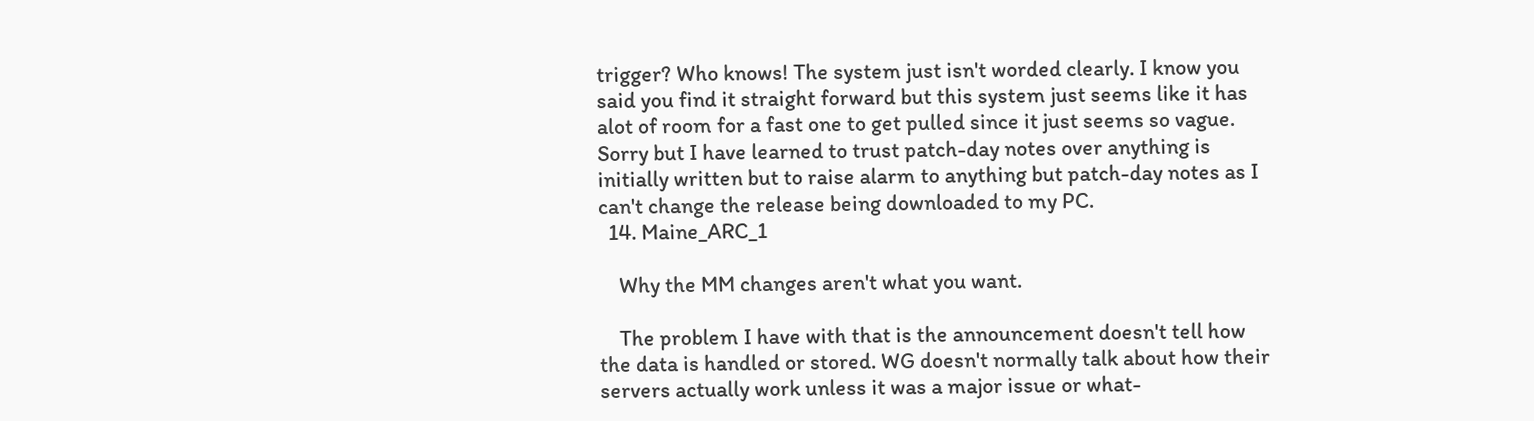trigger? Who knows! The system just isn't worded clearly. I know you said you find it straight forward but this system just seems like it has alot of room for a fast one to get pulled since it just seems so vague. Sorry but I have learned to trust patch-day notes over anything is initially written but to raise alarm to anything but patch-day notes as I can't change the release being downloaded to my PC.
  14. Maine_ARC_1

    Why the MM changes aren't what you want.

    The problem I have with that is the announcement doesn't tell how the data is handled or stored. WG doesn't normally talk about how their servers actually work unless it was a major issue or what-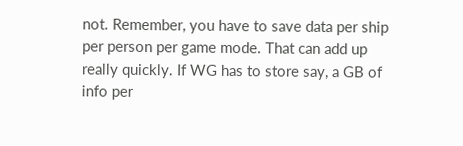not. Remember, you have to save data per ship per person per game mode. That can add up really quickly. If WG has to store say, a GB of info per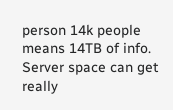person 14k people means 14TB of info. Server space can get really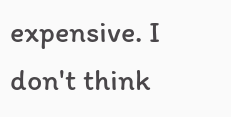expensive. I don't think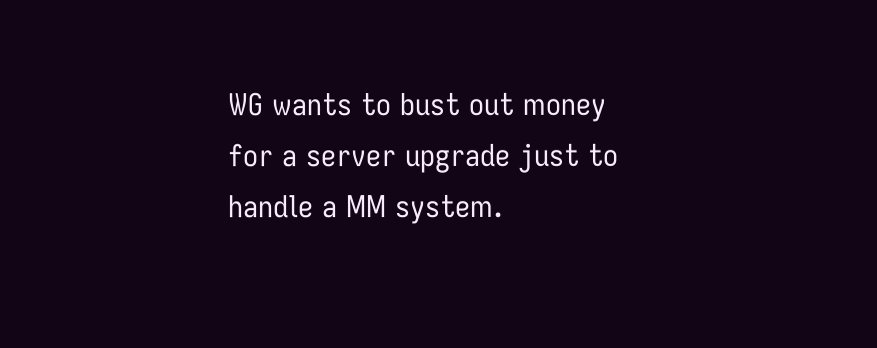WG wants to bust out money for a server upgrade just to handle a MM system.